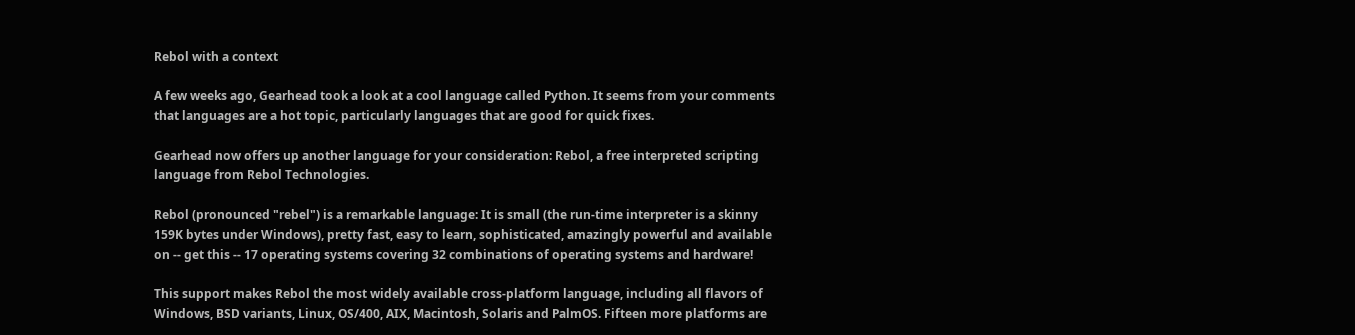Rebol with a context

A few weeks ago, Gearhead took a look at a cool language called Python. It seems from your comments that languages are a hot topic, particularly languages that are good for quick fixes.

Gearhead now offers up another language for your consideration: Rebol, a free interpreted scripting language from Rebol Technologies.

Rebol (pronounced "rebel") is a remarkable language: It is small (the run-time interpreter is a skinny 159K bytes under Windows), pretty fast, easy to learn, sophisticated, amazingly powerful and available on -- get this -- 17 operating systems covering 32 combinations of operating systems and hardware!

This support makes Rebol the most widely available cross-platform language, including all flavors of Windows, BSD variants, Linux, OS/400, AIX, Macintosh, Solaris and PalmOS. Fifteen more platforms are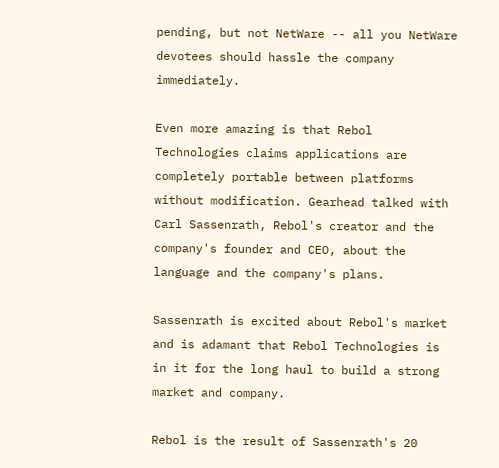pending, but not NetWare -- all you NetWare devotees should hassle the company immediately.

Even more amazing is that Rebol Technologies claims applications are completely portable between platforms without modification. Gearhead talked with Carl Sassenrath, Rebol's creator and the company's founder and CEO, about the language and the company's plans.

Sassenrath is excited about Rebol's market and is adamant that Rebol Technologies is in it for the long haul to build a strong market and company.

Rebol is the result of Sassenrath's 20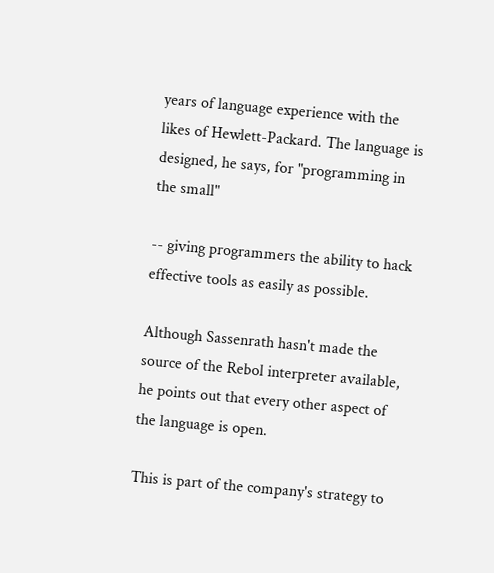years of language experience with the likes of Hewlett-Packard. The language is designed, he says, for "programming in the small"

-- giving programmers the ability to hack effective tools as easily as possible.

Although Sassenrath hasn't made the source of the Rebol interpreter available, he points out that every other aspect of the language is open.

This is part of the company's strategy to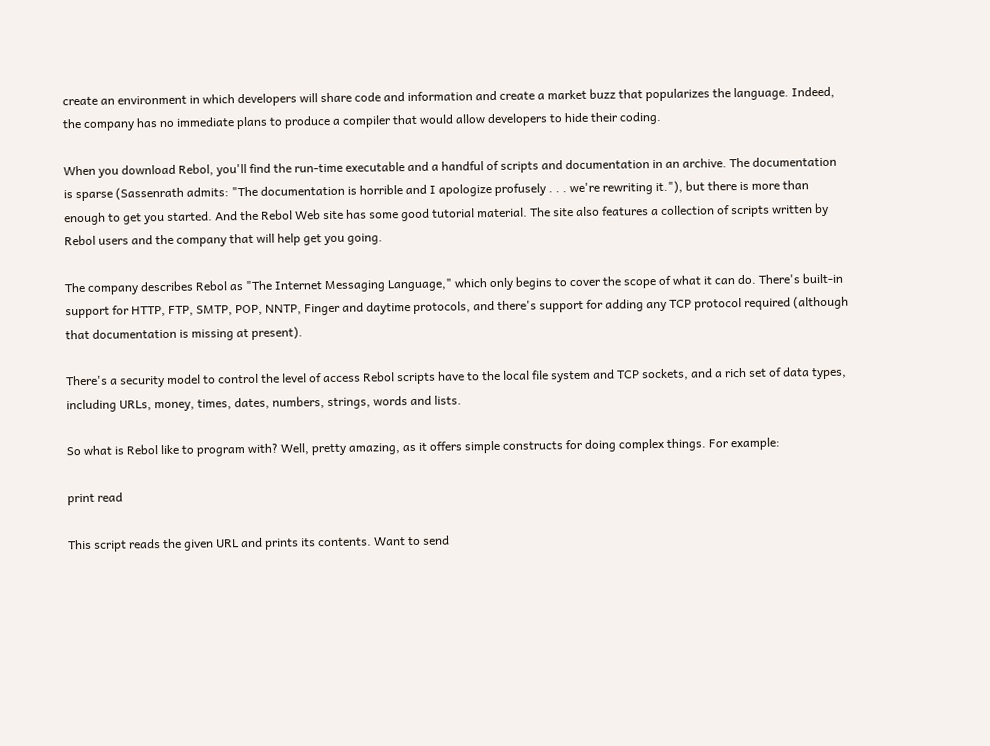create an environment in which developers will share code and information and create a market buzz that popularizes the language. Indeed, the company has no immediate plans to produce a compiler that would allow developers to hide their coding.

When you download Rebol, you'll find the run-time executable and a handful of scripts and documentation in an archive. The documentation is sparse (Sassenrath admits: "The documentation is horrible and I apologize profusely . . . we're rewriting it."), but there is more than enough to get you started. And the Rebol Web site has some good tutorial material. The site also features a collection of scripts written by Rebol users and the company that will help get you going.

The company describes Rebol as "The Internet Messaging Language," which only begins to cover the scope of what it can do. There's built-in support for HTTP, FTP, SMTP, POP, NNTP, Finger and daytime protocols, and there's support for adding any TCP protocol required (although that documentation is missing at present).

There's a security model to control the level of access Rebol scripts have to the local file system and TCP sockets, and a rich set of data types, including URLs, money, times, dates, numbers, strings, words and lists.

So what is Rebol like to program with? Well, pretty amazing, as it offers simple constructs for doing complex things. For example:

print read

This script reads the given URL and prints its contents. Want to send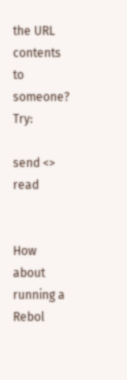the URL contents to someone? Try:

send <> read


How about running a Rebol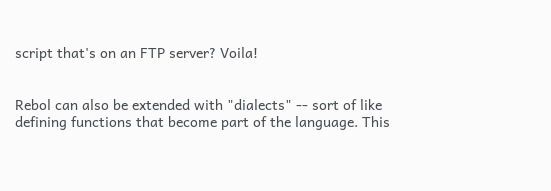script that's on an FTP server? Voila!


Rebol can also be extended with "dialects" -- sort of like defining functions that become part of the language. This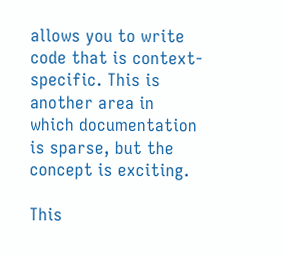allows you to write code that is context-specific. This is another area in which documentation is sparse, but the concept is exciting.

This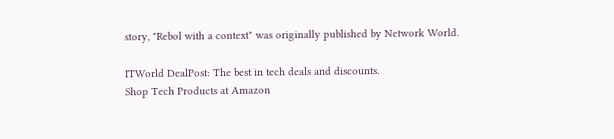story, "Rebol with a context" was originally published by Network World.

ITWorld DealPost: The best in tech deals and discounts.
Shop Tech Products at Amazon